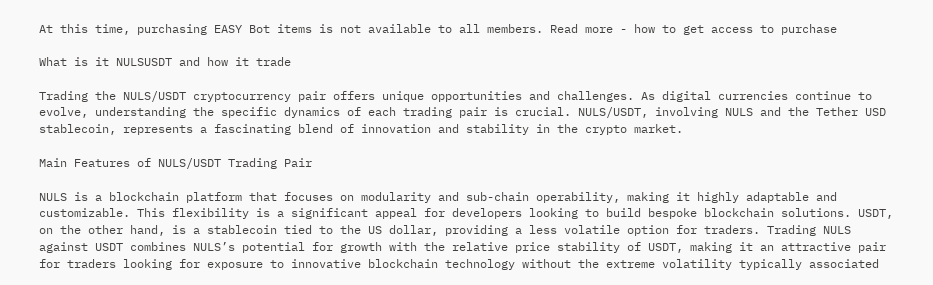At this time, purchasing EASY Bot items is not available to all members. Read more - how to get access to purchase

What is it NULSUSDT and how it trade

Trading the NULS/USDT cryptocurrency pair offers unique opportunities and challenges. As digital currencies continue to evolve, understanding the specific dynamics of each trading pair is crucial. NULS/USDT, involving NULS and the Tether USD stablecoin, represents a fascinating blend of innovation and stability in the crypto market.

Main Features of NULS/USDT Trading Pair

NULS is a blockchain platform that focuses on modularity and sub-chain operability, making it highly adaptable and customizable. This flexibility is a significant appeal for developers looking to build bespoke blockchain solutions. USDT, on the other hand, is a stablecoin tied to the US dollar, providing a less volatile option for traders. Trading NULS against USDT combines NULS’s potential for growth with the relative price stability of USDT, making it an attractive pair for traders looking for exposure to innovative blockchain technology without the extreme volatility typically associated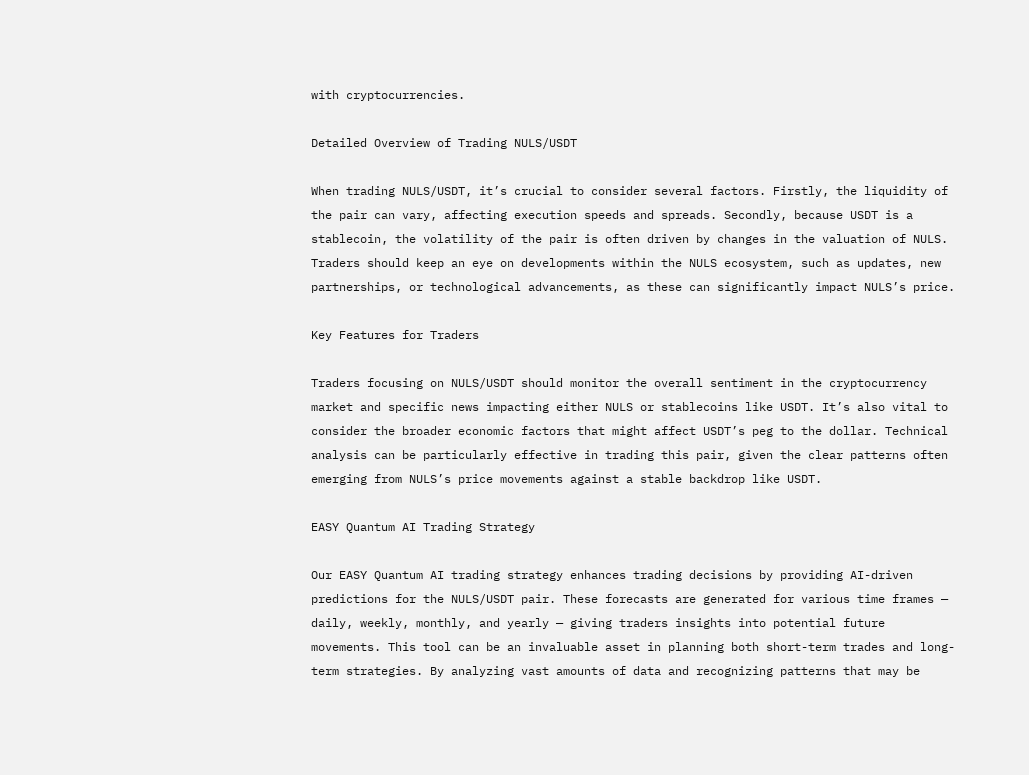with cryptocurrencies.

Detailed Overview of Trading NULS/USDT

When trading NULS/USDT, it’s crucial to consider several factors. Firstly, the liquidity of the pair can vary, affecting execution speeds and spreads. Secondly, because USDT is a stablecoin, the volatility of the pair is often driven by changes in the valuation of NULS. Traders should keep an eye on developments within the NULS ecosystem, such as updates, new partnerships, or technological advancements, as these can significantly impact NULS’s price.

Key Features for Traders

Traders focusing on NULS/USDT should monitor the overall sentiment in the cryptocurrency market and specific news impacting either NULS or stablecoins like USDT. It’s also vital to consider the broader economic factors that might affect USDT’s peg to the dollar. Technical analysis can be particularly effective in trading this pair, given the clear patterns often emerging from NULS’s price movements against a stable backdrop like USDT.

EASY Quantum AI Trading Strategy

Our EASY Quantum AI trading strategy enhances trading decisions by providing AI-driven predictions for the NULS/USDT pair. These forecasts are generated for various time frames — daily, weekly, monthly, and yearly — giving traders insights into potential future movements. This tool can be an invaluable asset in planning both short-term trades and long-term strategies. By analyzing vast amounts of data and recognizing patterns that may be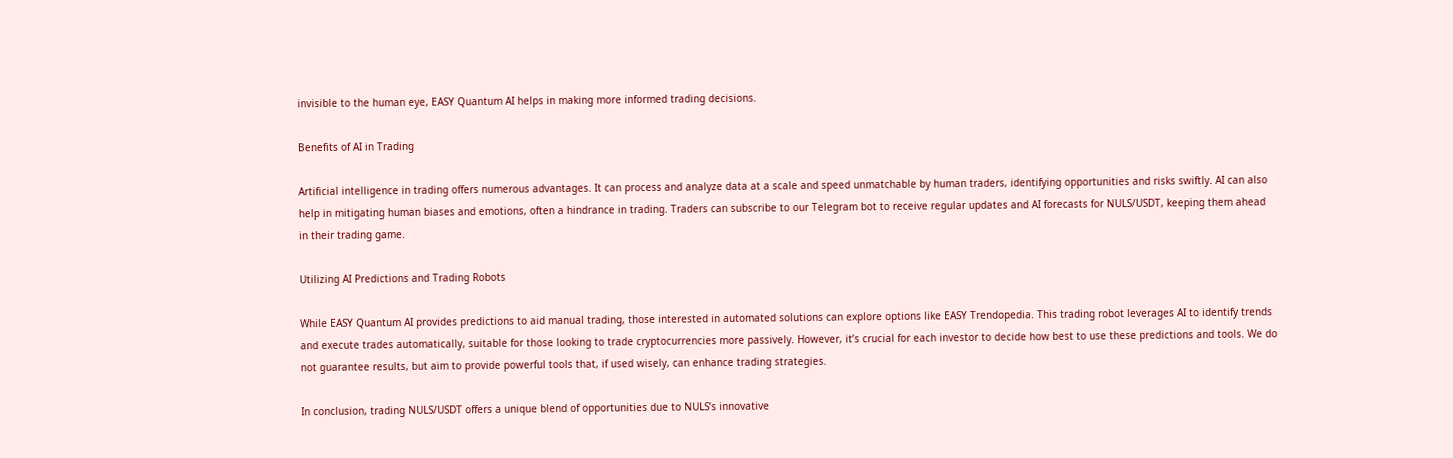invisible to the human eye, EASY Quantum AI helps in making more informed trading decisions.

Benefits of AI in Trading

Artificial intelligence in trading offers numerous advantages. It can process and analyze data at a scale and speed unmatchable by human traders, identifying opportunities and risks swiftly. AI can also help in mitigating human biases and emotions, often a hindrance in trading. Traders can subscribe to our Telegram bot to receive regular updates and AI forecasts for NULS/USDT, keeping them ahead in their trading game.

Utilizing AI Predictions and Trading Robots

While EASY Quantum AI provides predictions to aid manual trading, those interested in automated solutions can explore options like EASY Trendopedia. This trading robot leverages AI to identify trends and execute trades automatically, suitable for those looking to trade cryptocurrencies more passively. However, it’s crucial for each investor to decide how best to use these predictions and tools. We do not guarantee results, but aim to provide powerful tools that, if used wisely, can enhance trading strategies.

In conclusion, trading NULS/USDT offers a unique blend of opportunities due to NULS’s innovative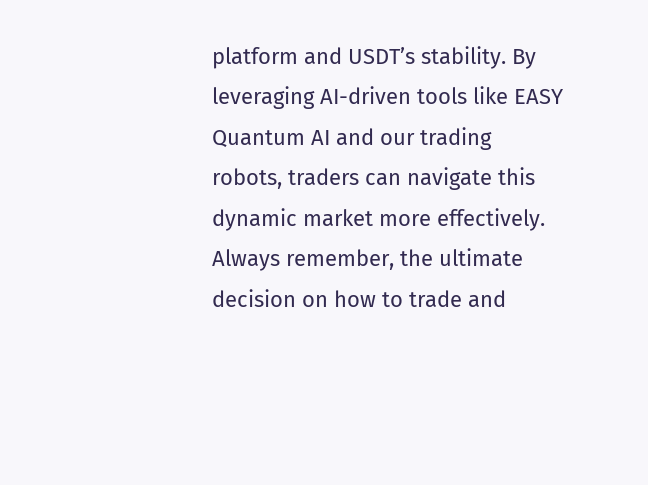platform and USDT’s stability. By leveraging AI-driven tools like EASY Quantum AI and our trading robots, traders can navigate this dynamic market more effectively. Always remember, the ultimate decision on how to trade and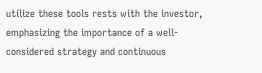utilize these tools rests with the investor, emphasizing the importance of a well-considered strategy and continuous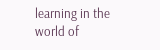learning in the world of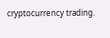cryptocurrency trading.